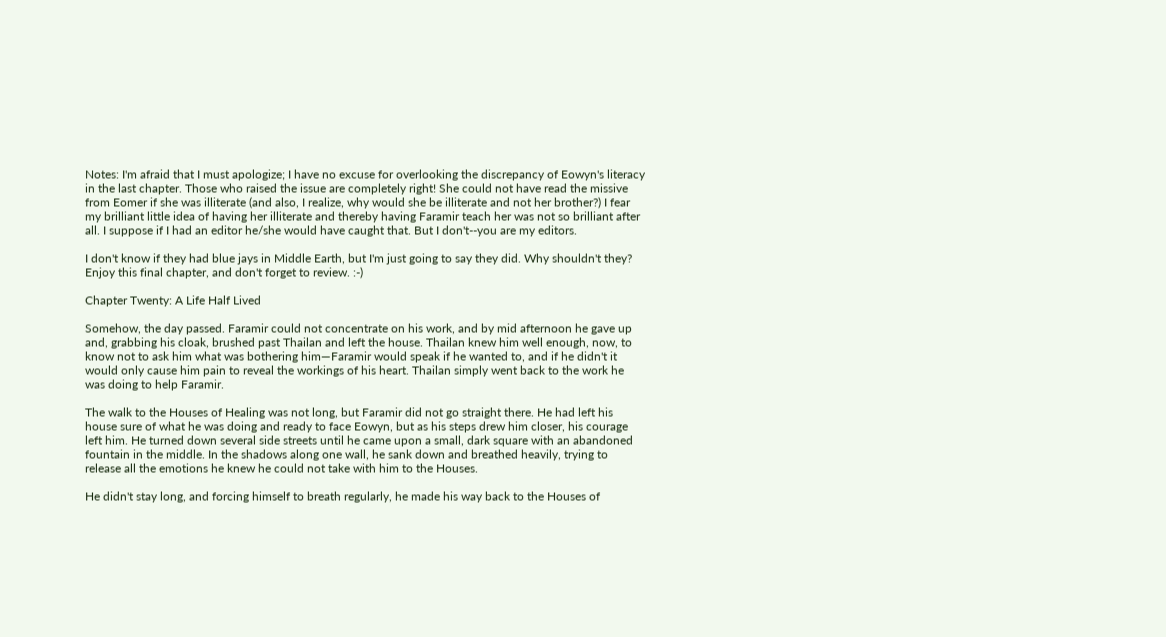Notes: I'm afraid that I must apologize; I have no excuse for overlooking the discrepancy of Eowyn's literacy in the last chapter. Those who raised the issue are completely right! She could not have read the missive from Eomer if she was illiterate (and also, I realize, why would she be illiterate and not her brother?) I fear my brilliant little idea of having her illiterate and thereby having Faramir teach her was not so brilliant after all. I suppose if I had an editor he/she would have caught that. But I don't--you are my editors.

I don't know if they had blue jays in Middle Earth, but I'm just going to say they did. Why shouldn't they? Enjoy this final chapter, and don't forget to review. :-)

Chapter Twenty: A Life Half Lived

Somehow, the day passed. Faramir could not concentrate on his work, and by mid afternoon he gave up and, grabbing his cloak, brushed past Thailan and left the house. Thailan knew him well enough, now, to know not to ask him what was bothering him—Faramir would speak if he wanted to, and if he didn't it would only cause him pain to reveal the workings of his heart. Thailan simply went back to the work he was doing to help Faramir.

The walk to the Houses of Healing was not long, but Faramir did not go straight there. He had left his house sure of what he was doing and ready to face Eowyn, but as his steps drew him closer, his courage left him. He turned down several side streets until he came upon a small, dark square with an abandoned fountain in the middle. In the shadows along one wall, he sank down and breathed heavily, trying to release all the emotions he knew he could not take with him to the Houses.

He didn't stay long, and forcing himself to breath regularly, he made his way back to the Houses of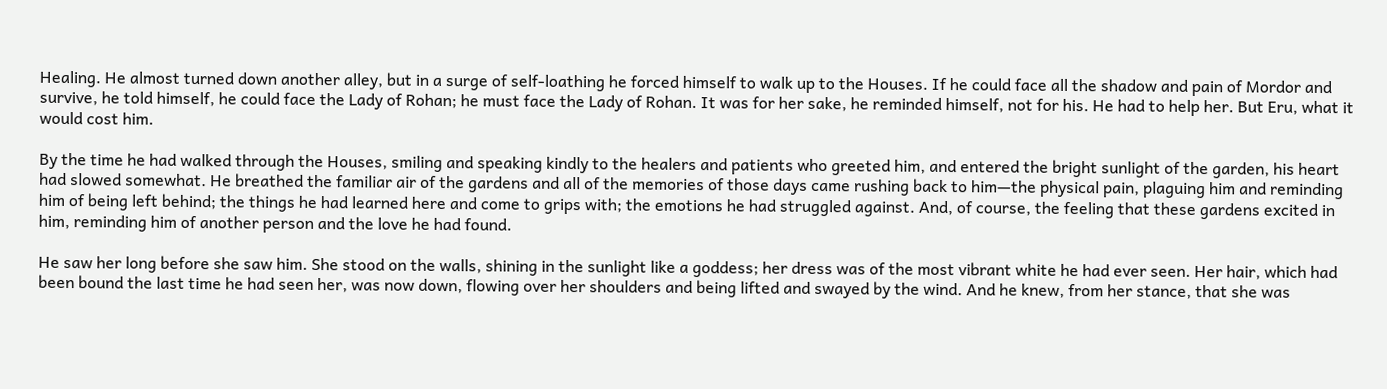Healing. He almost turned down another alley, but in a surge of self-loathing he forced himself to walk up to the Houses. If he could face all the shadow and pain of Mordor and survive, he told himself, he could face the Lady of Rohan; he must face the Lady of Rohan. It was for her sake, he reminded himself, not for his. He had to help her. But Eru, what it would cost him.

By the time he had walked through the Houses, smiling and speaking kindly to the healers and patients who greeted him, and entered the bright sunlight of the garden, his heart had slowed somewhat. He breathed the familiar air of the gardens and all of the memories of those days came rushing back to him—the physical pain, plaguing him and reminding him of being left behind; the things he had learned here and come to grips with; the emotions he had struggled against. And, of course, the feeling that these gardens excited in him, reminding him of another person and the love he had found.

He saw her long before she saw him. She stood on the walls, shining in the sunlight like a goddess; her dress was of the most vibrant white he had ever seen. Her hair, which had been bound the last time he had seen her, was now down, flowing over her shoulders and being lifted and swayed by the wind. And he knew, from her stance, that she was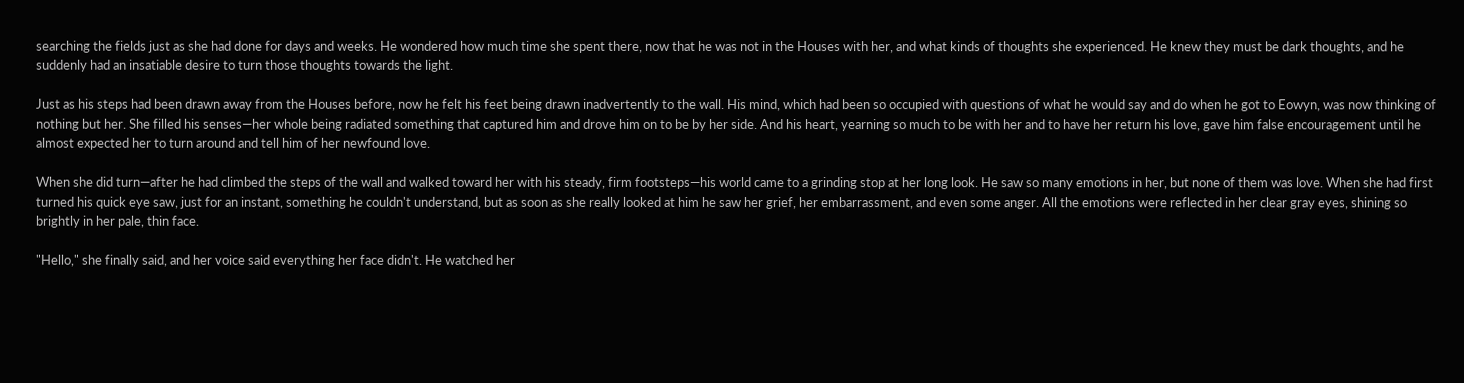searching the fields just as she had done for days and weeks. He wondered how much time she spent there, now that he was not in the Houses with her, and what kinds of thoughts she experienced. He knew they must be dark thoughts, and he suddenly had an insatiable desire to turn those thoughts towards the light.

Just as his steps had been drawn away from the Houses before, now he felt his feet being drawn inadvertently to the wall. His mind, which had been so occupied with questions of what he would say and do when he got to Eowyn, was now thinking of nothing but her. She filled his senses—her whole being radiated something that captured him and drove him on to be by her side. And his heart, yearning so much to be with her and to have her return his love, gave him false encouragement until he almost expected her to turn around and tell him of her newfound love.

When she did turn—after he had climbed the steps of the wall and walked toward her with his steady, firm footsteps—his world came to a grinding stop at her long look. He saw so many emotions in her, but none of them was love. When she had first turned his quick eye saw, just for an instant, something he couldn't understand, but as soon as she really looked at him he saw her grief, her embarrassment, and even some anger. All the emotions were reflected in her clear gray eyes, shining so brightly in her pale, thin face.

"Hello," she finally said, and her voice said everything her face didn't. He watched her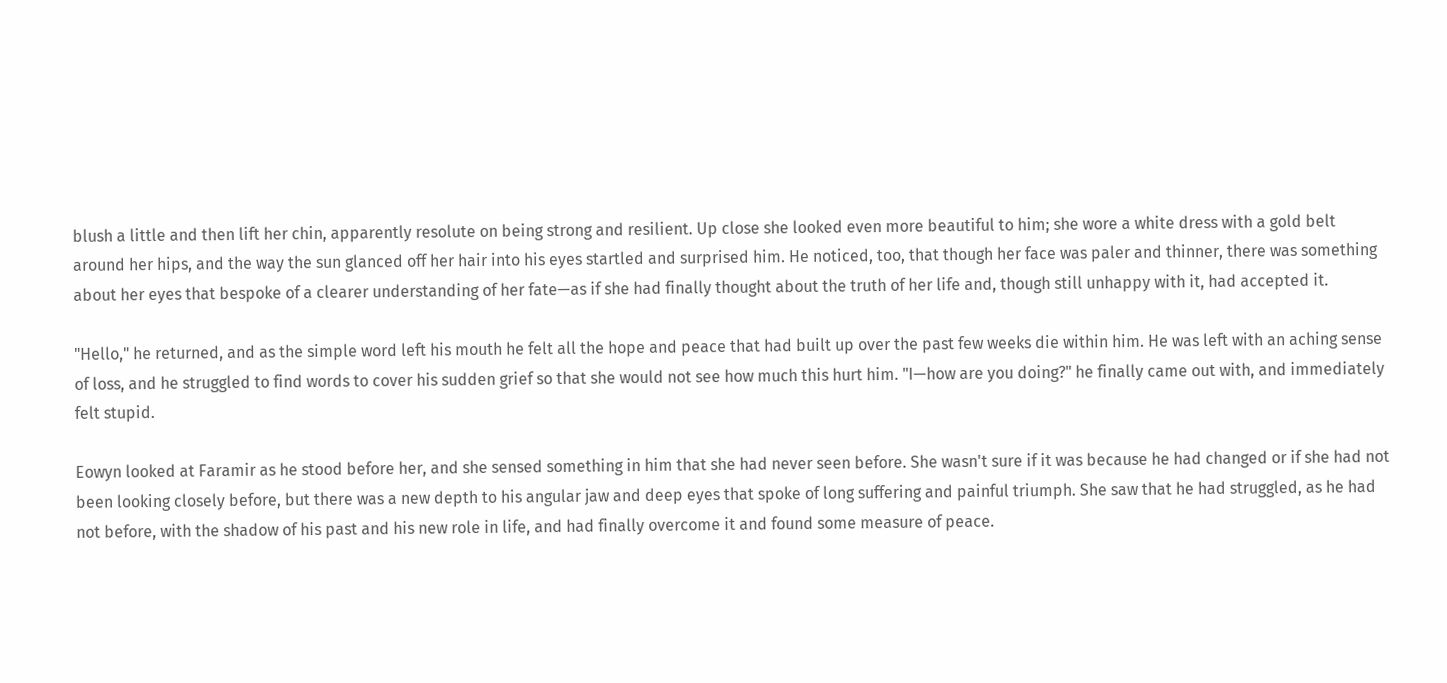blush a little and then lift her chin, apparently resolute on being strong and resilient. Up close she looked even more beautiful to him; she wore a white dress with a gold belt around her hips, and the way the sun glanced off her hair into his eyes startled and surprised him. He noticed, too, that though her face was paler and thinner, there was something about her eyes that bespoke of a clearer understanding of her fate—as if she had finally thought about the truth of her life and, though still unhappy with it, had accepted it.

"Hello," he returned, and as the simple word left his mouth he felt all the hope and peace that had built up over the past few weeks die within him. He was left with an aching sense of loss, and he struggled to find words to cover his sudden grief so that she would not see how much this hurt him. "I—how are you doing?" he finally came out with, and immediately felt stupid.

Eowyn looked at Faramir as he stood before her, and she sensed something in him that she had never seen before. She wasn't sure if it was because he had changed or if she had not been looking closely before, but there was a new depth to his angular jaw and deep eyes that spoke of long suffering and painful triumph. She saw that he had struggled, as he had not before, with the shadow of his past and his new role in life, and had finally overcome it and found some measure of peace.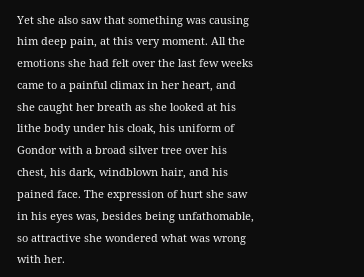Yet she also saw that something was causing him deep pain, at this very moment. All the emotions she had felt over the last few weeks came to a painful climax in her heart, and she caught her breath as she looked at his lithe body under his cloak, his uniform of Gondor with a broad silver tree over his chest, his dark, windblown hair, and his pained face. The expression of hurt she saw in his eyes was, besides being unfathomable, so attractive she wondered what was wrong with her.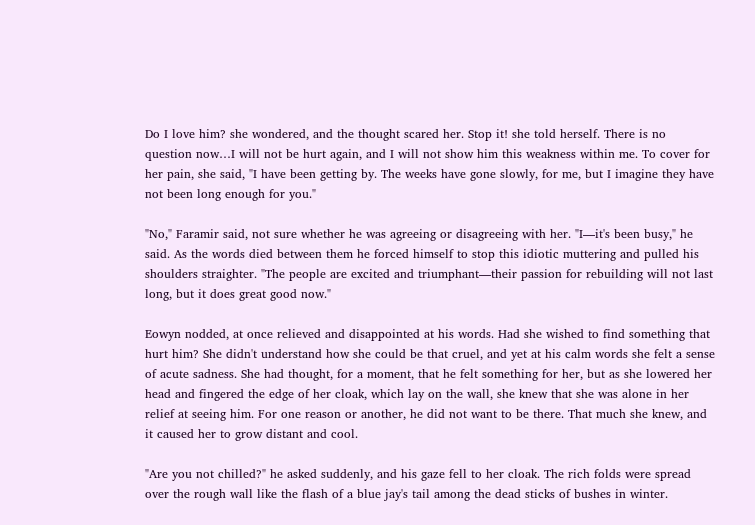Do I love him? she wondered, and the thought scared her. Stop it! she told herself. There is no question now…I will not be hurt again, and I will not show him this weakness within me. To cover for her pain, she said, "I have been getting by. The weeks have gone slowly, for me, but I imagine they have not been long enough for you."

"No," Faramir said, not sure whether he was agreeing or disagreeing with her. "I—it's been busy," he said. As the words died between them he forced himself to stop this idiotic muttering and pulled his shoulders straighter. "The people are excited and triumphant—their passion for rebuilding will not last long, but it does great good now."

Eowyn nodded, at once relieved and disappointed at his words. Had she wished to find something that hurt him? She didn't understand how she could be that cruel, and yet at his calm words she felt a sense of acute sadness. She had thought, for a moment, that he felt something for her, but as she lowered her head and fingered the edge of her cloak, which lay on the wall, she knew that she was alone in her relief at seeing him. For one reason or another, he did not want to be there. That much she knew, and it caused her to grow distant and cool.

"Are you not chilled?" he asked suddenly, and his gaze fell to her cloak. The rich folds were spread over the rough wall like the flash of a blue jay's tail among the dead sticks of bushes in winter.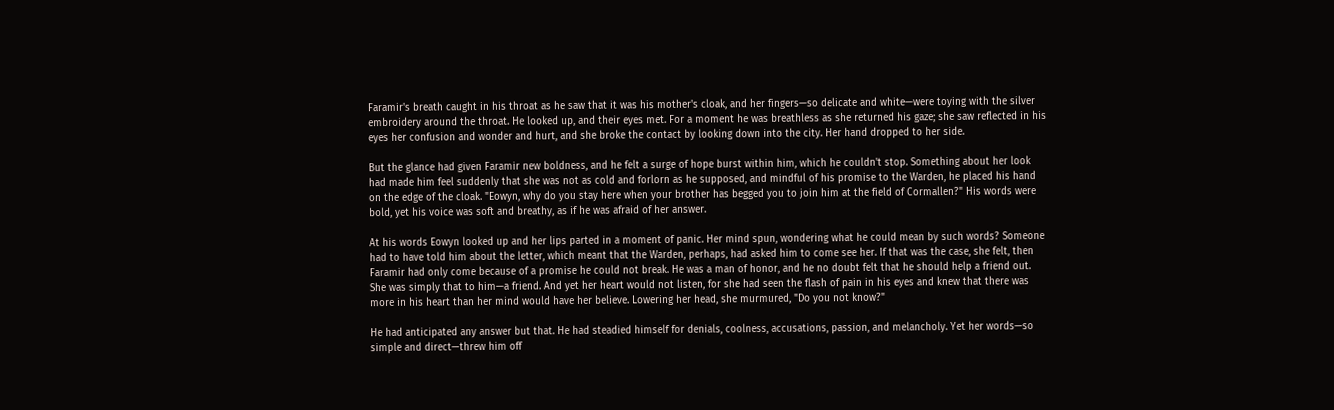Faramir's breath caught in his throat as he saw that it was his mother's cloak, and her fingers—so delicate and white—were toying with the silver embroidery around the throat. He looked up, and their eyes met. For a moment he was breathless as she returned his gaze; she saw reflected in his eyes her confusion and wonder and hurt, and she broke the contact by looking down into the city. Her hand dropped to her side.

But the glance had given Faramir new boldness, and he felt a surge of hope burst within him, which he couldn't stop. Something about her look had made him feel suddenly that she was not as cold and forlorn as he supposed, and mindful of his promise to the Warden, he placed his hand on the edge of the cloak. "Eowyn, why do you stay here when your brother has begged you to join him at the field of Cormallen?" His words were bold, yet his voice was soft and breathy, as if he was afraid of her answer.

At his words Eowyn looked up and her lips parted in a moment of panic. Her mind spun, wondering what he could mean by such words? Someone had to have told him about the letter, which meant that the Warden, perhaps, had asked him to come see her. If that was the case, she felt, then Faramir had only come because of a promise he could not break. He was a man of honor, and he no doubt felt that he should help a friend out. She was simply that to him—a friend. And yet her heart would not listen, for she had seen the flash of pain in his eyes and knew that there was more in his heart than her mind would have her believe. Lowering her head, she murmured, "Do you not know?"

He had anticipated any answer but that. He had steadied himself for denials, coolness, accusations, passion, and melancholy. Yet her words—so simple and direct—threw him off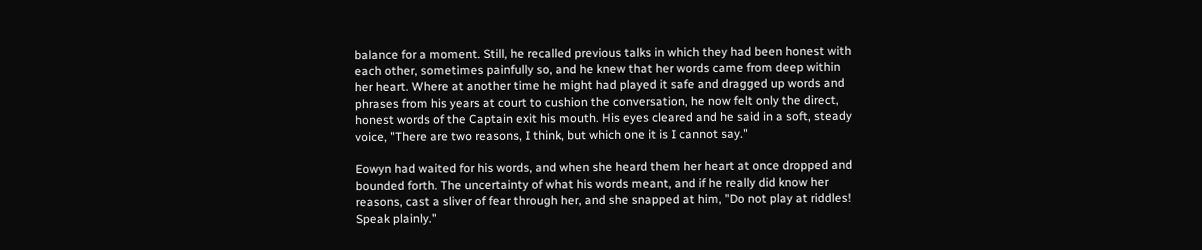balance for a moment. Still, he recalled previous talks in which they had been honest with each other, sometimes painfully so, and he knew that her words came from deep within her heart. Where at another time he might had played it safe and dragged up words and phrases from his years at court to cushion the conversation, he now felt only the direct, honest words of the Captain exit his mouth. His eyes cleared and he said in a soft, steady voice, "There are two reasons, I think, but which one it is I cannot say."

Eowyn had waited for his words, and when she heard them her heart at once dropped and bounded forth. The uncertainty of what his words meant, and if he really did know her reasons, cast a sliver of fear through her, and she snapped at him, "Do not play at riddles! Speak plainly."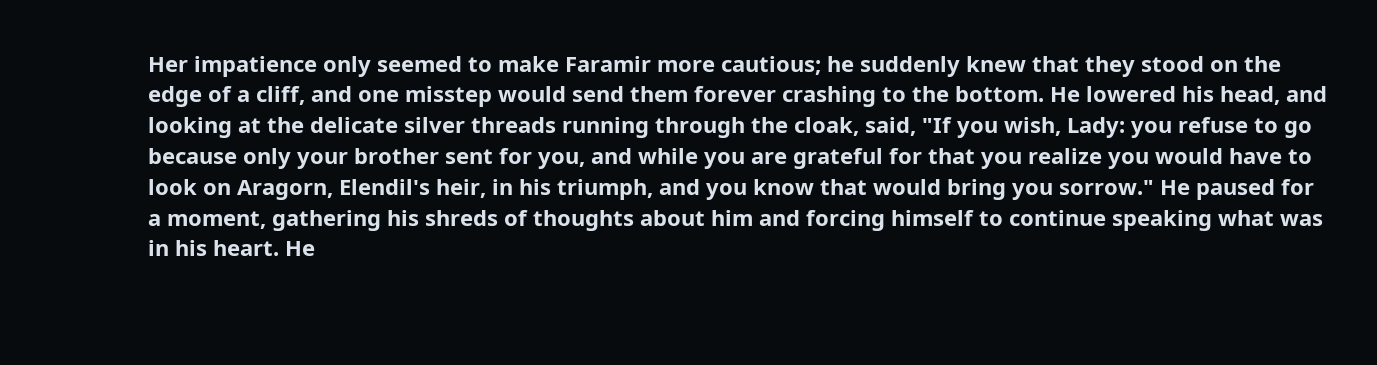Her impatience only seemed to make Faramir more cautious; he suddenly knew that they stood on the edge of a cliff, and one misstep would send them forever crashing to the bottom. He lowered his head, and looking at the delicate silver threads running through the cloak, said, "If you wish, Lady: you refuse to go because only your brother sent for you, and while you are grateful for that you realize you would have to look on Aragorn, Elendil's heir, in his triumph, and you know that would bring you sorrow." He paused for a moment, gathering his shreds of thoughts about him and forcing himself to continue speaking what was in his heart. He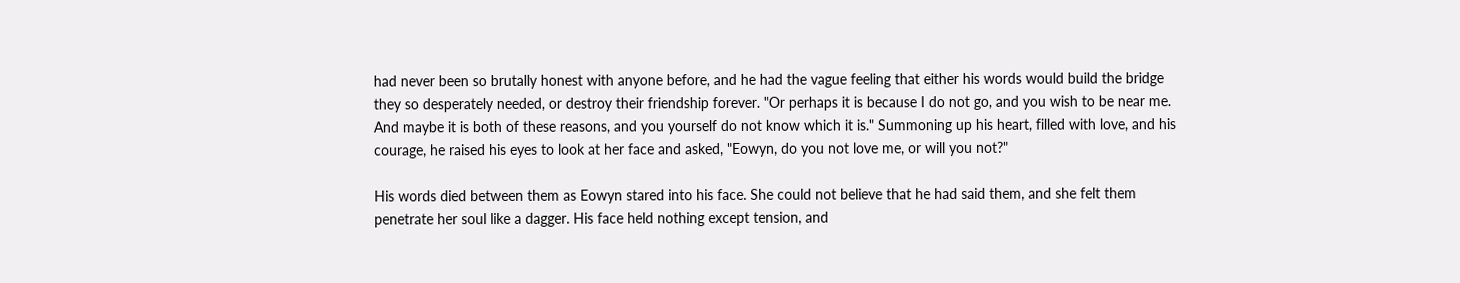had never been so brutally honest with anyone before, and he had the vague feeling that either his words would build the bridge they so desperately needed, or destroy their friendship forever. "Or perhaps it is because I do not go, and you wish to be near me. And maybe it is both of these reasons, and you yourself do not know which it is." Summoning up his heart, filled with love, and his courage, he raised his eyes to look at her face and asked, "Eowyn, do you not love me, or will you not?"

His words died between them as Eowyn stared into his face. She could not believe that he had said them, and she felt them penetrate her soul like a dagger. His face held nothing except tension, and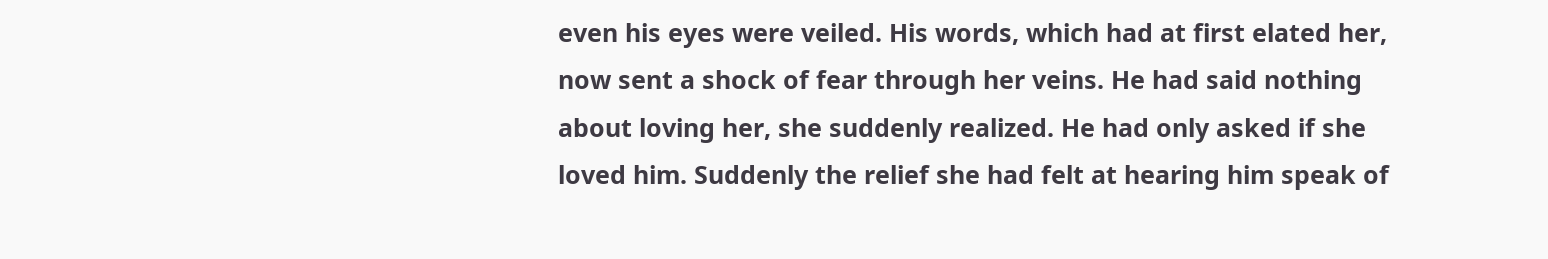even his eyes were veiled. His words, which had at first elated her, now sent a shock of fear through her veins. He had said nothing about loving her, she suddenly realized. He had only asked if she loved him. Suddenly the relief she had felt at hearing him speak of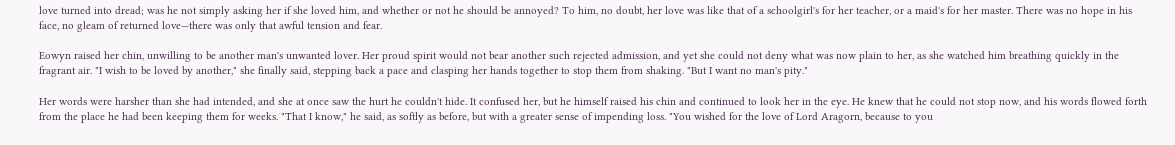love turned into dread; was he not simply asking her if she loved him, and whether or not he should be annoyed? To him, no doubt, her love was like that of a schoolgirl's for her teacher, or a maid's for her master. There was no hope in his face, no gleam of returned love—there was only that awful tension and fear.

Eowyn raised her chin, unwilling to be another man's unwanted lover. Her proud spirit would not bear another such rejected admission, and yet she could not deny what was now plain to her, as she watched him breathing quickly in the fragrant air. "I wish to be loved by another," she finally said, stepping back a pace and clasping her hands together to stop them from shaking. "But I want no man's pity."

Her words were harsher than she had intended, and she at once saw the hurt he couldn't hide. It confused her, but he himself raised his chin and continued to look her in the eye. He knew that he could not stop now, and his words flowed forth from the place he had been keeping them for weeks. "That I know," he said, as softly as before, but with a greater sense of impending loss. "You wished for the love of Lord Aragorn, because to you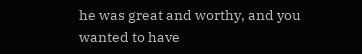he was great and worthy, and you wanted to have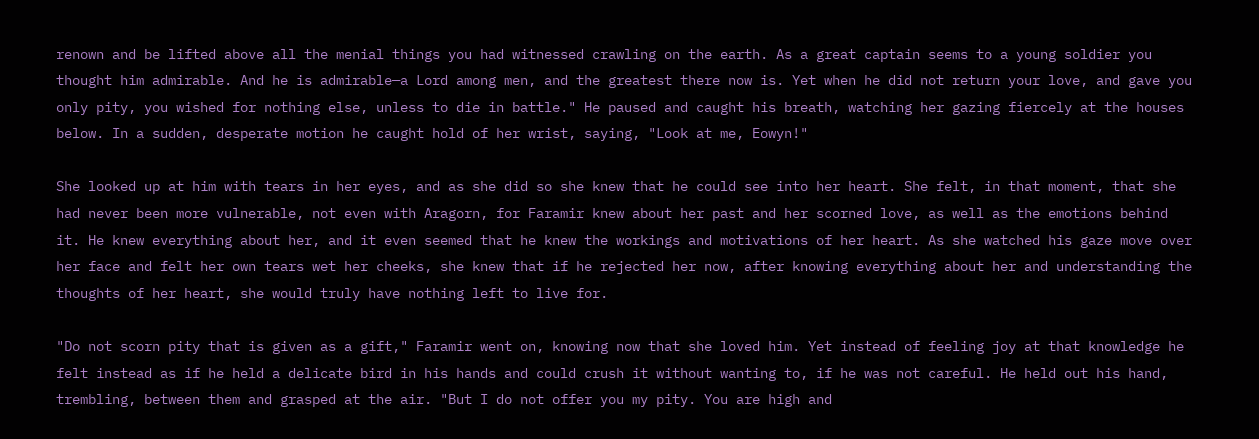renown and be lifted above all the menial things you had witnessed crawling on the earth. As a great captain seems to a young soldier you thought him admirable. And he is admirable—a Lord among men, and the greatest there now is. Yet when he did not return your love, and gave you only pity, you wished for nothing else, unless to die in battle." He paused and caught his breath, watching her gazing fiercely at the houses below. In a sudden, desperate motion he caught hold of her wrist, saying, "Look at me, Eowyn!"

She looked up at him with tears in her eyes, and as she did so she knew that he could see into her heart. She felt, in that moment, that she had never been more vulnerable, not even with Aragorn, for Faramir knew about her past and her scorned love, as well as the emotions behind it. He knew everything about her, and it even seemed that he knew the workings and motivations of her heart. As she watched his gaze move over her face and felt her own tears wet her cheeks, she knew that if he rejected her now, after knowing everything about her and understanding the thoughts of her heart, she would truly have nothing left to live for.

"Do not scorn pity that is given as a gift," Faramir went on, knowing now that she loved him. Yet instead of feeling joy at that knowledge he felt instead as if he held a delicate bird in his hands and could crush it without wanting to, if he was not careful. He held out his hand, trembling, between them and grasped at the air. "But I do not offer you my pity. You are high and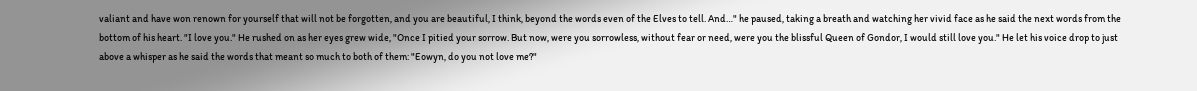valiant and have won renown for yourself that will not be forgotten, and you are beautiful, I think, beyond the words even of the Elves to tell. And…" he paused, taking a breath and watching her vivid face as he said the next words from the bottom of his heart. "I love you." He rushed on as her eyes grew wide, "Once I pitied your sorrow. But now, were you sorrowless, without fear or need, were you the blissful Queen of Gondor, I would still love you." He let his voice drop to just above a whisper as he said the words that meant so much to both of them: "Eowyn, do you not love me?"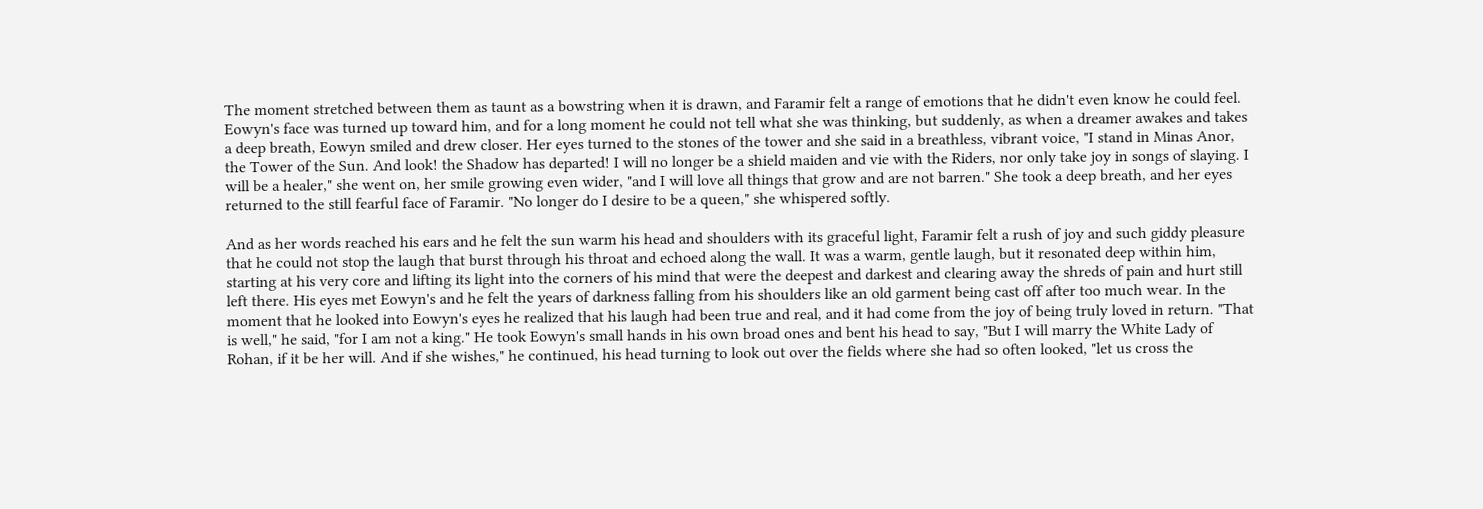The moment stretched between them as taunt as a bowstring when it is drawn, and Faramir felt a range of emotions that he didn't even know he could feel. Eowyn's face was turned up toward him, and for a long moment he could not tell what she was thinking, but suddenly, as when a dreamer awakes and takes a deep breath, Eowyn smiled and drew closer. Her eyes turned to the stones of the tower and she said in a breathless, vibrant voice, "I stand in Minas Anor, the Tower of the Sun. And look! the Shadow has departed! I will no longer be a shield maiden and vie with the Riders, nor only take joy in songs of slaying. I will be a healer," she went on, her smile growing even wider, "and I will love all things that grow and are not barren." She took a deep breath, and her eyes returned to the still fearful face of Faramir. "No longer do I desire to be a queen," she whispered softly.

And as her words reached his ears and he felt the sun warm his head and shoulders with its graceful light, Faramir felt a rush of joy and such giddy pleasure that he could not stop the laugh that burst through his throat and echoed along the wall. It was a warm, gentle laugh, but it resonated deep within him, starting at his very core and lifting its light into the corners of his mind that were the deepest and darkest and clearing away the shreds of pain and hurt still left there. His eyes met Eowyn's and he felt the years of darkness falling from his shoulders like an old garment being cast off after too much wear. In the moment that he looked into Eowyn's eyes he realized that his laugh had been true and real, and it had come from the joy of being truly loved in return. "That is well," he said, "for I am not a king." He took Eowyn's small hands in his own broad ones and bent his head to say, "But I will marry the White Lady of Rohan, if it be her will. And if she wishes," he continued, his head turning to look out over the fields where she had so often looked, "let us cross the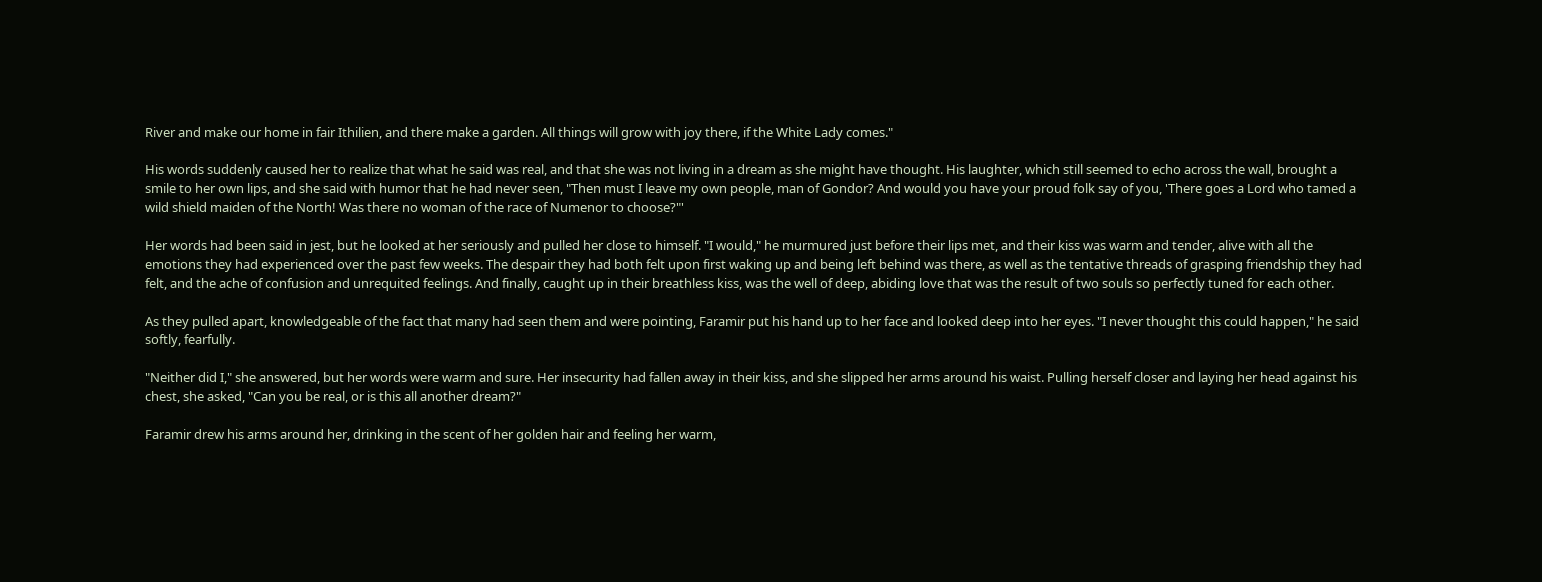River and make our home in fair Ithilien, and there make a garden. All things will grow with joy there, if the White Lady comes."

His words suddenly caused her to realize that what he said was real, and that she was not living in a dream as she might have thought. His laughter, which still seemed to echo across the wall, brought a smile to her own lips, and she said with humor that he had never seen, "Then must I leave my own people, man of Gondor? And would you have your proud folk say of you, 'There goes a Lord who tamed a wild shield maiden of the North! Was there no woman of the race of Numenor to choose?"'

Her words had been said in jest, but he looked at her seriously and pulled her close to himself. "I would," he murmured just before their lips met, and their kiss was warm and tender, alive with all the emotions they had experienced over the past few weeks. The despair they had both felt upon first waking up and being left behind was there, as well as the tentative threads of grasping friendship they had felt, and the ache of confusion and unrequited feelings. And finally, caught up in their breathless kiss, was the well of deep, abiding love that was the result of two souls so perfectly tuned for each other.

As they pulled apart, knowledgeable of the fact that many had seen them and were pointing, Faramir put his hand up to her face and looked deep into her eyes. "I never thought this could happen," he said softly, fearfully.

"Neither did I," she answered, but her words were warm and sure. Her insecurity had fallen away in their kiss, and she slipped her arms around his waist. Pulling herself closer and laying her head against his chest, she asked, "Can you be real, or is this all another dream?"

Faramir drew his arms around her, drinking in the scent of her golden hair and feeling her warm,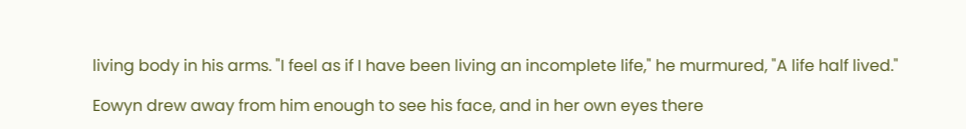living body in his arms. "I feel as if I have been living an incomplete life," he murmured, "A life half lived."

Eowyn drew away from him enough to see his face, and in her own eyes there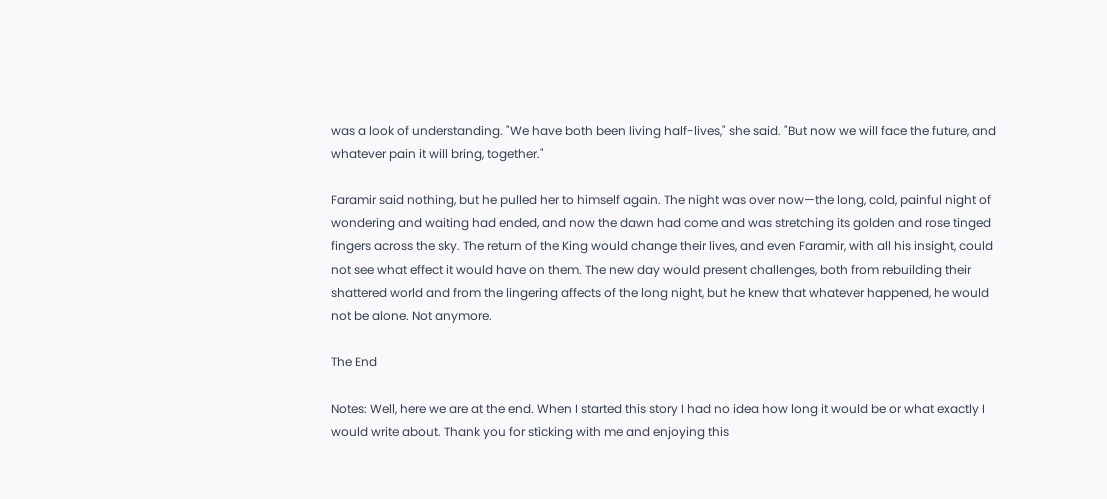was a look of understanding. "We have both been living half-lives," she said. "But now we will face the future, and whatever pain it will bring, together."

Faramir said nothing, but he pulled her to himself again. The night was over now—the long, cold, painful night of wondering and waiting had ended, and now the dawn had come and was stretching its golden and rose tinged fingers across the sky. The return of the King would change their lives, and even Faramir, with all his insight, could not see what effect it would have on them. The new day would present challenges, both from rebuilding their shattered world and from the lingering affects of the long night, but he knew that whatever happened, he would not be alone. Not anymore.

The End

Notes: Well, here we are at the end. When I started this story I had no idea how long it would be or what exactly I would write about. Thank you for sticking with me and enjoying this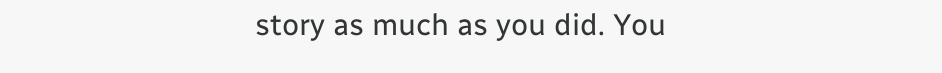story as much as you did. You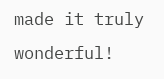made it truly wonderful!